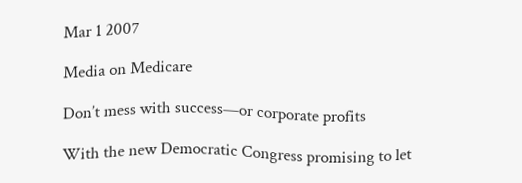Mar 1 2007

Media on Medicare

Don’t mess with success—or corporate profits

With the new Democratic Congress promising to let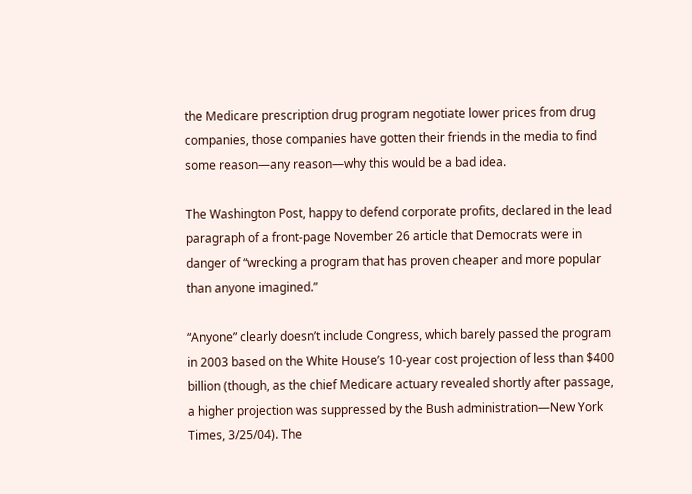the Medicare prescription drug program negotiate lower prices from drug companies, those companies have gotten their friends in the media to find some reason—any reason—why this would be a bad idea.

The Washington Post, happy to defend corporate profits, declared in the lead paragraph of a front-page November 26 article that Democrats were in danger of “wrecking a program that has proven cheaper and more popular than anyone imagined.”

“Anyone” clearly doesn’t include Congress, which barely passed the program in 2003 based on the White House’s 10-year cost projection of less than $400 billion (though, as the chief Medicare actuary revealed shortly after passage, a higher projection was suppressed by the Bush administration—New York Times, 3/25/04). The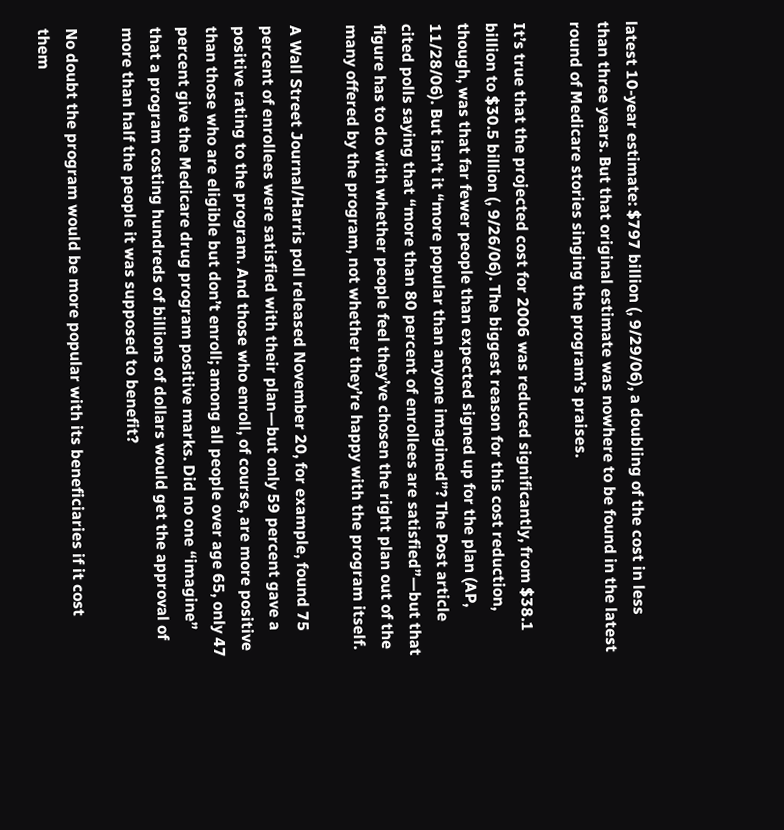latest 10-year estimate: $797 billion (, 9/29/06), a doubling of the cost in less than three years. But that original estimate was nowhere to be found in the latest round of Medicare stories singing the program’s praises.

It’s true that the projected cost for 2006 was reduced significantly, from $38.1 billion to $30.5 billion (, 9/26/06). The biggest reason for this cost reduction, though, was that far fewer people than expected signed up for the plan (AP, 11/28/06). But isn’t it “more popular than anyone imagined”? The Post article cited polls saying that “more than 80 percent of enrollees are satisfied”—but that figure has to do with whether people feel they’ve chosen the right plan out of the many offered by the program, not whether they’re happy with the program itself.

A Wall Street Journal/Harris poll released November 20, for example, found 75 percent of enrollees were satisfied with their plan—but only 59 percent gave a positive rating to the program. And those who enroll, of course, are more positive than those who are eligible but don’t enroll; among all people over age 65, only 47 percent give the Medicare drug program positive marks. Did no one “imagine” that a program costing hundreds of billions of dollars would get the approval of more than half the people it was supposed to benefit?

No doubt the program would be more popular with its beneficiaries if it cost them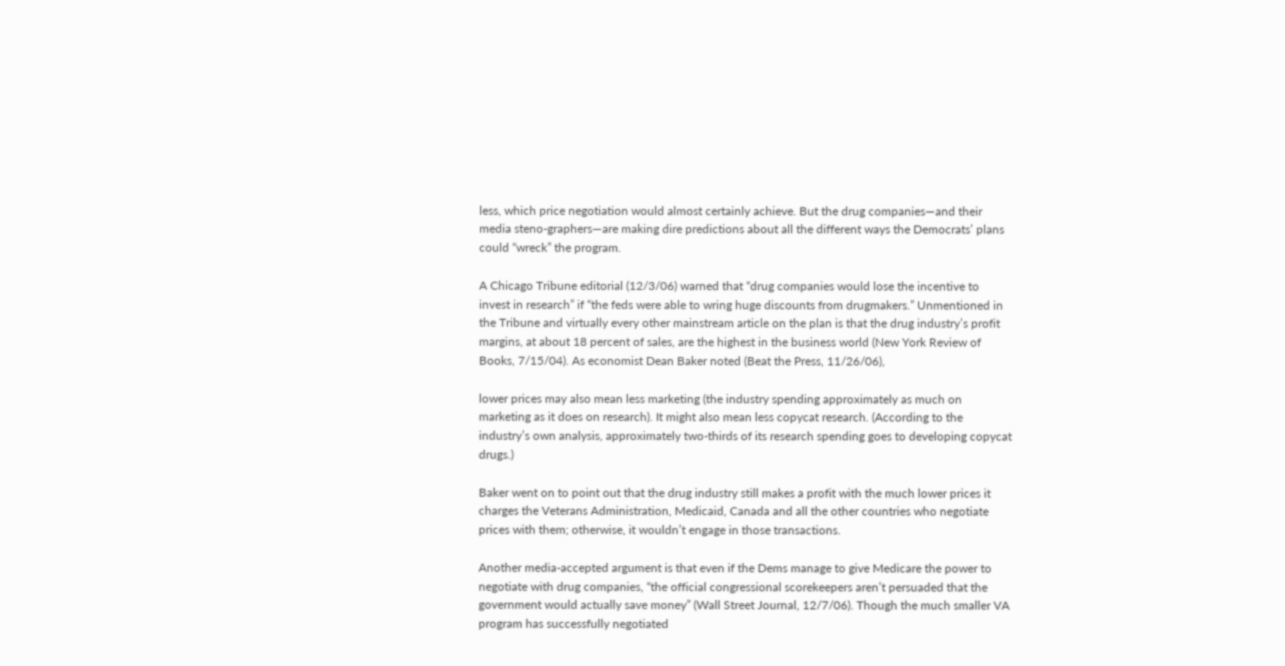less, which price negotiation would almost certainly achieve. But the drug companies—and their media steno-graphers—are making dire predictions about all the different ways the Democrats’ plans could “wreck” the program.

A Chicago Tribune editorial (12/3/06) warned that “drug companies would lose the incentive to invest in research” if “the feds were able to wring huge discounts from drugmakers.” Unmentioned in the Tribune and virtually every other mainstream article on the plan is that the drug industry’s profit margins, at about 18 percent of sales, are the highest in the business world (New York Review of Books, 7/15/04). As economist Dean Baker noted (Beat the Press, 11/26/06),

lower prices may also mean less marketing (the industry spending approximately as much on marketing as it does on research). It might also mean less copycat research. (According to the industry’s own analysis, approximately two-thirds of its research spending goes to developing copycat drugs.)

Baker went on to point out that the drug industry still makes a profit with the much lower prices it charges the Veterans Administration, Medicaid, Canada and all the other countries who negotiate prices with them; otherwise, it wouldn’t engage in those transactions.

Another media-accepted argument is that even if the Dems manage to give Medicare the power to negotiate with drug companies, “the official congressional scorekeepers aren’t persuaded that the government would actually save money” (Wall Street Journal, 12/7/06). Though the much smaller VA program has successfully negotiated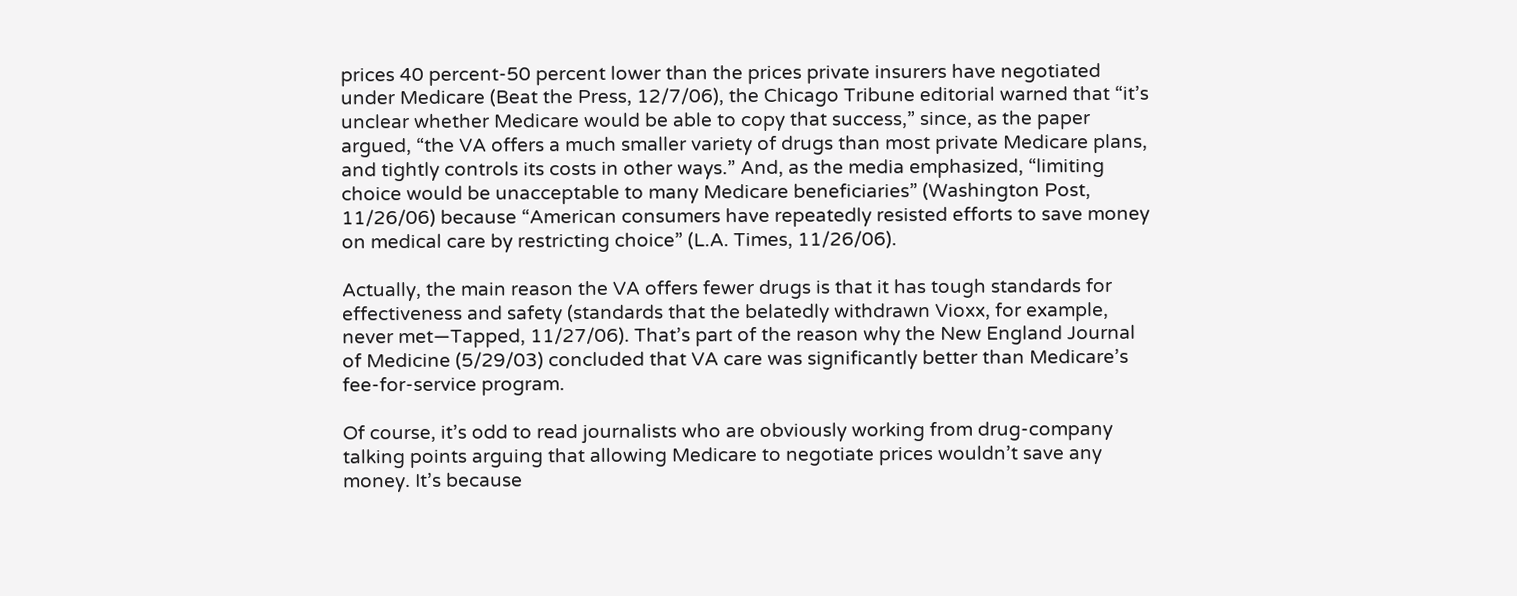prices 40 percent-50 percent lower than the prices private insurers have negotiated under Medicare (Beat the Press, 12/7/06), the Chicago Tribune editorial warned that “it’s unclear whether Medicare would be able to copy that success,” since, as the paper argued, “the VA offers a much smaller variety of drugs than most private Medicare plans, and tightly controls its costs in other ways.” And, as the media emphasized, “limiting choice would be unacceptable to many Medicare beneficiaries” (Washington Post, 11/26/06) because “American consumers have repeatedly resisted efforts to save money on medical care by restricting choice” (L.A. Times, 11/26/06).

Actually, the main reason the VA offers fewer drugs is that it has tough standards for effectiveness and safety (standards that the belatedly withdrawn Vioxx, for example, never met—Tapped, 11/27/06). That’s part of the reason why the New England Journal of Medicine (5/29/03) concluded that VA care was significantly better than Medicare’s fee-for-service program.

Of course, it’s odd to read journalists who are obviously working from drug-company talking points arguing that allowing Medicare to negotiate prices wouldn’t save any money. It’s because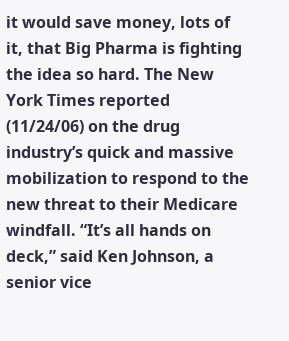it would save money, lots of it, that Big Pharma is fighting the idea so hard. The New York Times reported (11/24/06) on the drug industry’s quick and massive mobilization to respond to the new threat to their Medicare windfall. “It’s all hands on deck,” said Ken Johnson, a senior vice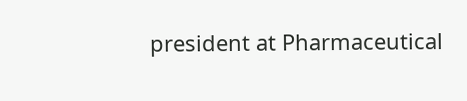president at Pharmaceutical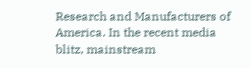Research and Manufacturers of America. In the recent media blitz, mainstream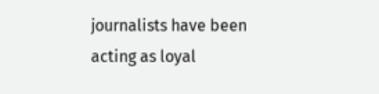journalists have been acting as loyal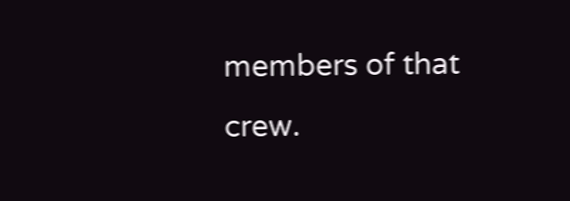members of that crew.